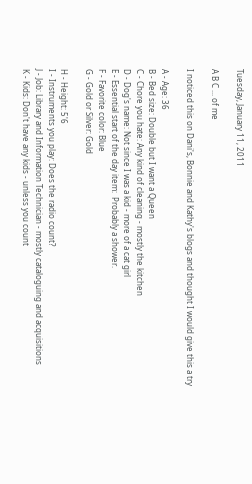Tuesday, January 11, 2011

A B C ... of me

I noticed this on Dani's, Bonnie and Kathy's blogs and thought I would give this a try

A - Age: 36
B - Bed size: Double but I want a Queen
C - Chore you hate: Any kind of cleaning - mostly the kitchen
D - Dog's name: Not since I was a kid - more of a cat girl
E - Essential start of the day item:  Probably a shower.
F - Favorite color: Blue
G - Gold or Silver: Gold

H - Height: 5'6
I - Instruments you play: Does the radio count?
J - Job: Library and Information Technician - mostly cataloguing and acquisitions
K - Kids: Don't have any kids - unless you count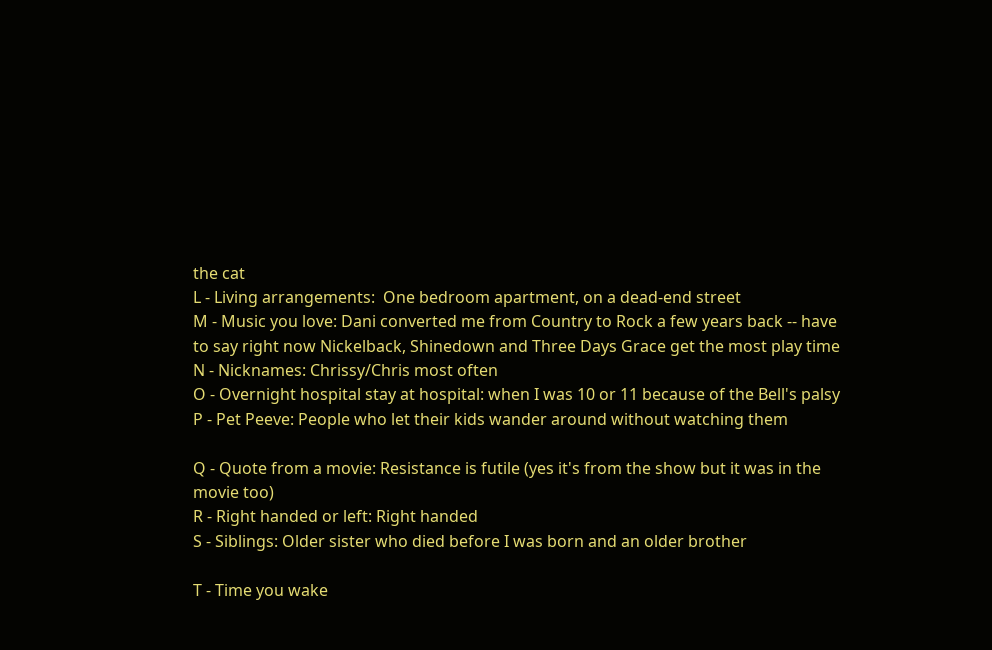the cat
L - Living arrangements:  One bedroom apartment, on a dead-end street
M - Music you love: Dani converted me from Country to Rock a few years back -- have to say right now Nickelback, Shinedown and Three Days Grace get the most play time
N - Nicknames: Chrissy/Chris most often
O - Overnight hospital stay at hospital: when I was 10 or 11 because of the Bell's palsy
P - Pet Peeve: People who let their kids wander around without watching them

Q - Quote from a movie: Resistance is futile (yes it's from the show but it was in the movie too)
R - Right handed or left: Right handed
S - Siblings: Older sister who died before I was born and an older brother

T - Time you wake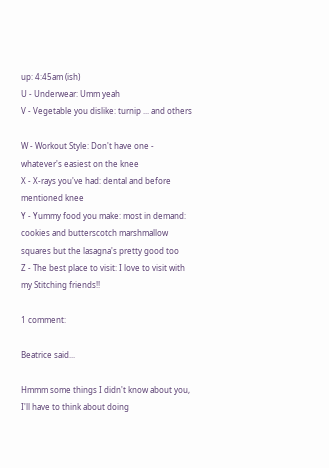up: 4:45am (ish)
U - Underwear: Umm yeah
V - Vegetable you dislike: turnip ... and others

W - Workout Style: Don't have one - whatever's easiest on the knee
X - X-rays you've had: dental and before mentioned knee
Y - Yummy food you make: most in demand: cookies and butterscotch marshmallow squares but the lasagna's pretty good too
Z - The best place to visit: I love to visit with my Stitching friends!!

1 comment:

Beatrice said...

Hmmm some things I didn't know about you,
I'll have to think about doing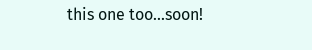this one too...soon!